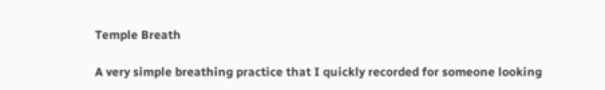Temple Breath

A very simple breathing practice that I quickly recorded for someone looking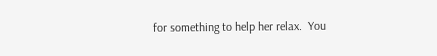for something to help her relax.  You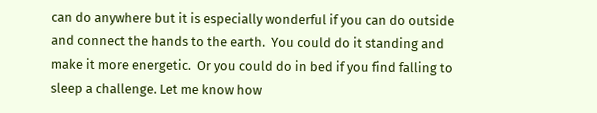can do anywhere but it is especially wonderful if you can do outside and connect the hands to the earth.  You could do it standing and make it more energetic.  Or you could do in bed if you find falling to sleep a challenge. Let me know how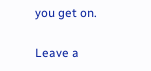you get on.

Leave a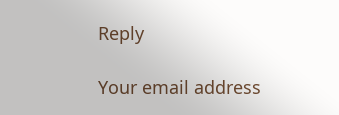Reply

Your email address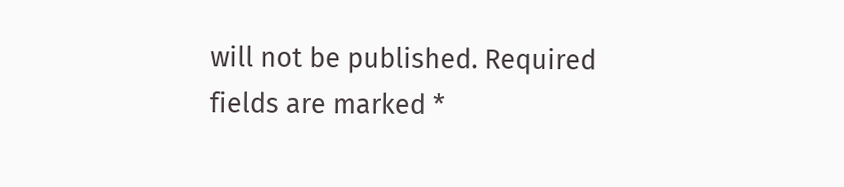will not be published. Required fields are marked *